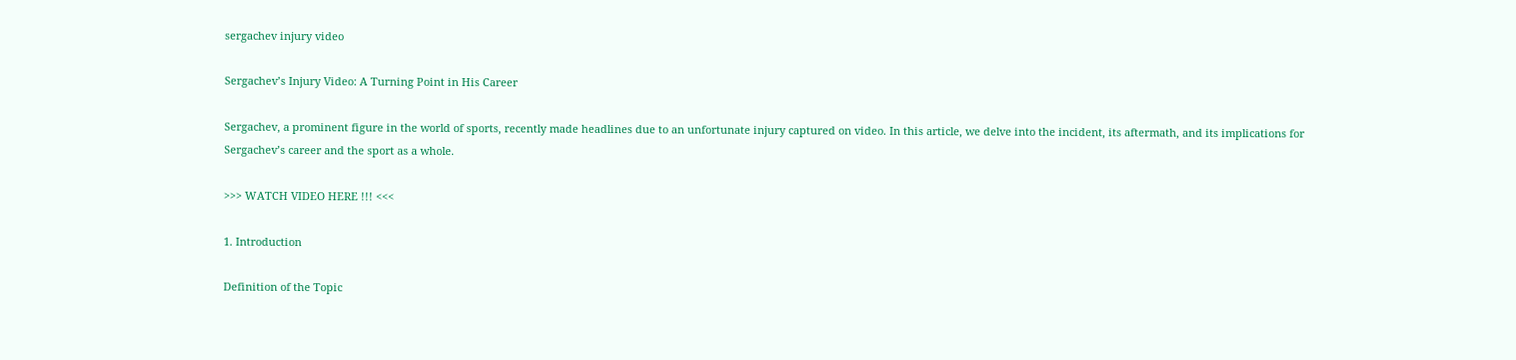sergachev injury video

Sergachev’s Injury Video: A Turning Point in His Career

Sergachev, a prominent figure in the world of sports, recently made headlines due to an unfortunate injury captured on video. In this article, we delve into the incident, its aftermath, and its implications for Sergachev’s career and the sport as a whole.

>>> WATCH VIDEO HERE !!! <<<

1. Introduction

Definition of the Topic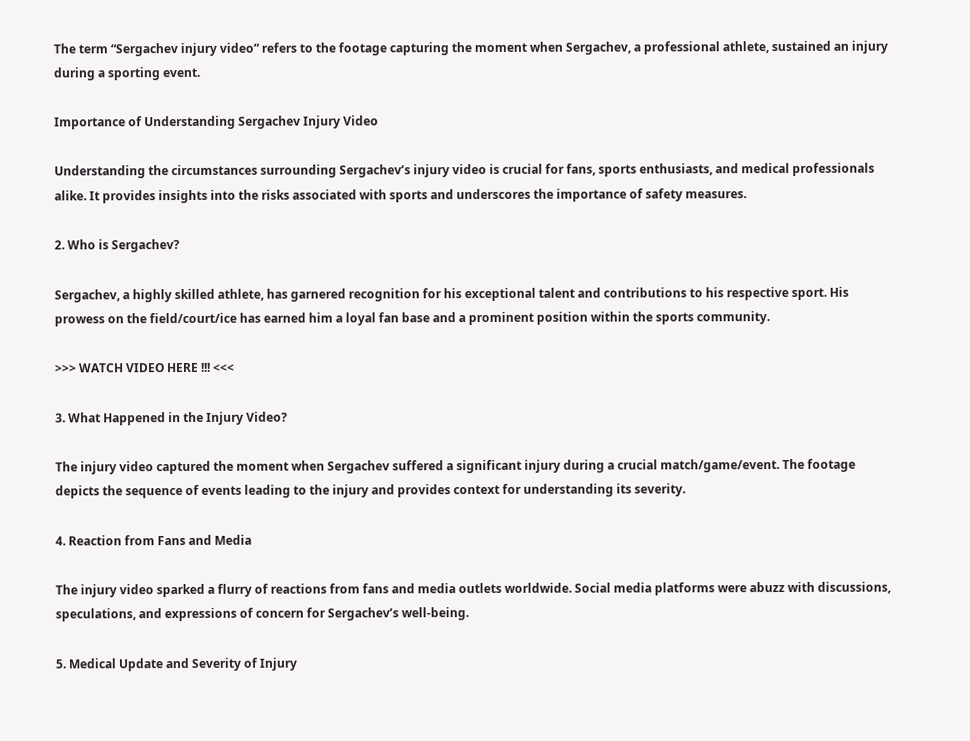The term “Sergachev injury video” refers to the footage capturing the moment when Sergachev, a professional athlete, sustained an injury during a sporting event.

Importance of Understanding Sergachev Injury Video

Understanding the circumstances surrounding Sergachev’s injury video is crucial for fans, sports enthusiasts, and medical professionals alike. It provides insights into the risks associated with sports and underscores the importance of safety measures.

2. Who is Sergachev?

Sergachev, a highly skilled athlete, has garnered recognition for his exceptional talent and contributions to his respective sport. His prowess on the field/court/ice has earned him a loyal fan base and a prominent position within the sports community.

>>> WATCH VIDEO HERE !!! <<<

3. What Happened in the Injury Video?

The injury video captured the moment when Sergachev suffered a significant injury during a crucial match/game/event. The footage depicts the sequence of events leading to the injury and provides context for understanding its severity.

4. Reaction from Fans and Media

The injury video sparked a flurry of reactions from fans and media outlets worldwide. Social media platforms were abuzz with discussions, speculations, and expressions of concern for Sergachev’s well-being.

5. Medical Update and Severity of Injury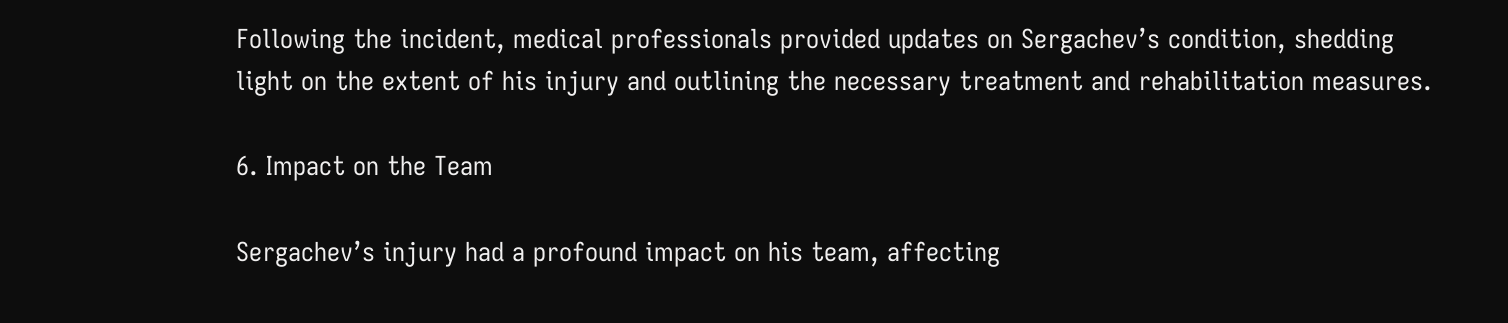Following the incident, medical professionals provided updates on Sergachev’s condition, shedding light on the extent of his injury and outlining the necessary treatment and rehabilitation measures.

6. Impact on the Team

Sergachev’s injury had a profound impact on his team, affecting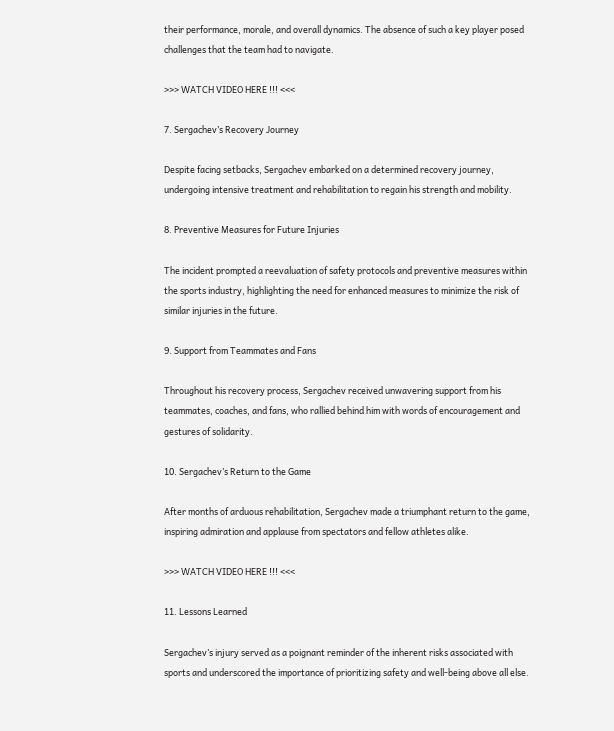their performance, morale, and overall dynamics. The absence of such a key player posed challenges that the team had to navigate.

>>> WATCH VIDEO HERE !!! <<<

7. Sergachev’s Recovery Journey

Despite facing setbacks, Sergachev embarked on a determined recovery journey, undergoing intensive treatment and rehabilitation to regain his strength and mobility.

8. Preventive Measures for Future Injuries

The incident prompted a reevaluation of safety protocols and preventive measures within the sports industry, highlighting the need for enhanced measures to minimize the risk of similar injuries in the future.

9. Support from Teammates and Fans

Throughout his recovery process, Sergachev received unwavering support from his teammates, coaches, and fans, who rallied behind him with words of encouragement and gestures of solidarity.

10. Sergachev’s Return to the Game

After months of arduous rehabilitation, Sergachev made a triumphant return to the game, inspiring admiration and applause from spectators and fellow athletes alike.

>>> WATCH VIDEO HERE !!! <<<

11. Lessons Learned

Sergachev’s injury served as a poignant reminder of the inherent risks associated with sports and underscored the importance of prioritizing safety and well-being above all else.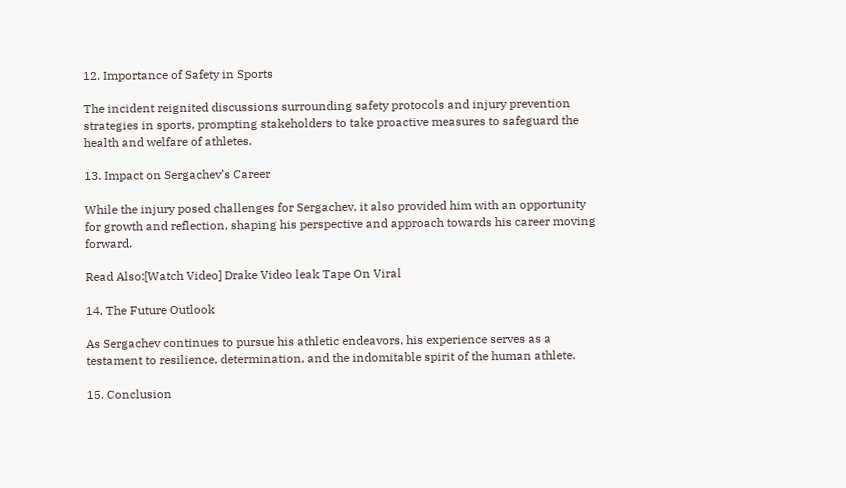12. Importance of Safety in Sports

The incident reignited discussions surrounding safety protocols and injury prevention strategies in sports, prompting stakeholders to take proactive measures to safeguard the health and welfare of athletes.

13. Impact on Sergachev’s Career

While the injury posed challenges for Sergachev, it also provided him with an opportunity for growth and reflection, shaping his perspective and approach towards his career moving forward.

Read Also:[Watch Video] Drake Video leak Tape On Viral

14. The Future Outlook

As Sergachev continues to pursue his athletic endeavors, his experience serves as a testament to resilience, determination, and the indomitable spirit of the human athlete.

15. Conclusion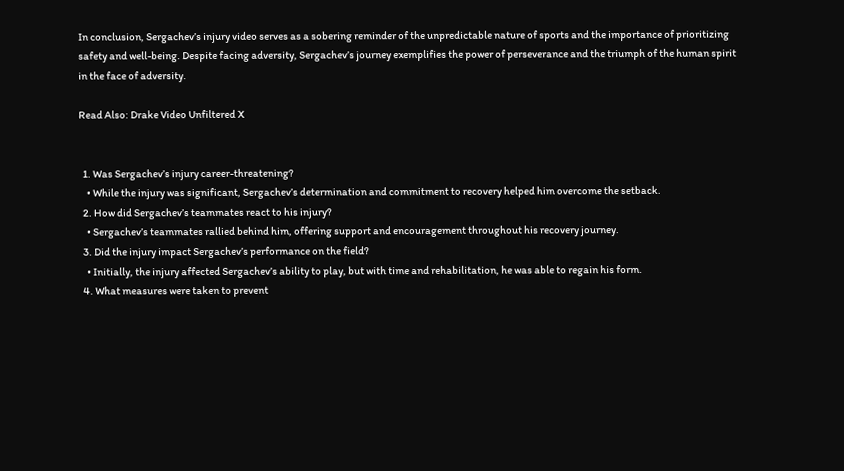In conclusion, Sergachev’s injury video serves as a sobering reminder of the unpredictable nature of sports and the importance of prioritizing safety and well-being. Despite facing adversity, Sergachev’s journey exemplifies the power of perseverance and the triumph of the human spirit in the face of adversity.

Read Also: Drake Video Unfiltered X


  1. Was Sergachev’s injury career-threatening?
    • While the injury was significant, Sergachev’s determination and commitment to recovery helped him overcome the setback.
  2. How did Sergachev’s teammates react to his injury?
    • Sergachev’s teammates rallied behind him, offering support and encouragement throughout his recovery journey.
  3. Did the injury impact Sergachev’s performance on the field?
    • Initially, the injury affected Sergachev’s ability to play, but with time and rehabilitation, he was able to regain his form.
  4. What measures were taken to prevent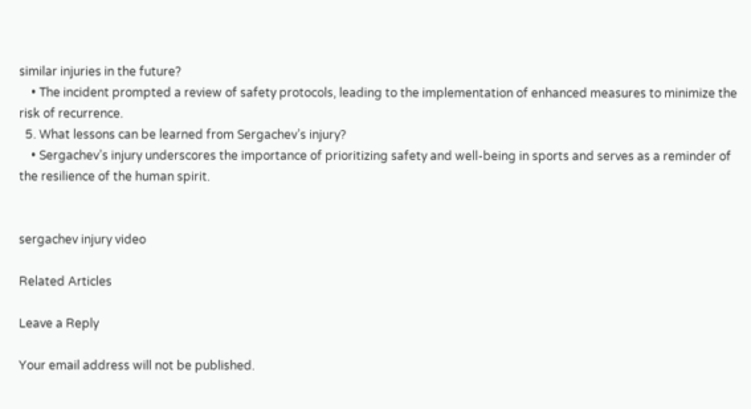similar injuries in the future?
    • The incident prompted a review of safety protocols, leading to the implementation of enhanced measures to minimize the risk of recurrence.
  5. What lessons can be learned from Sergachev’s injury?
    • Sergachev’s injury underscores the importance of prioritizing safety and well-being in sports and serves as a reminder of the resilience of the human spirit.


sergachev injury video

Related Articles

Leave a Reply

Your email address will not be published.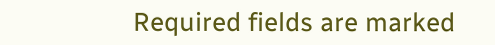Required fields are marked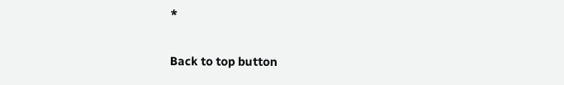*

Back to top button